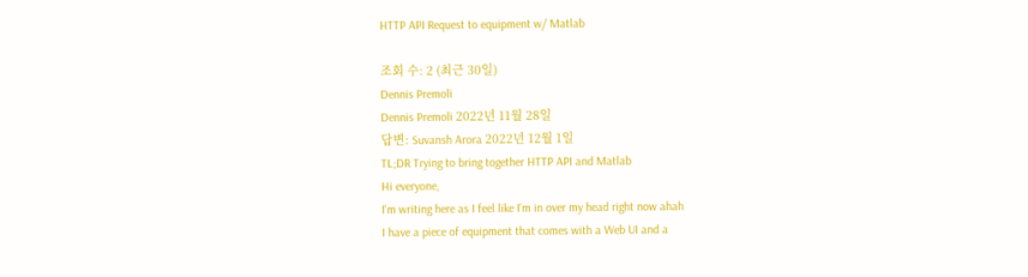HTTP API Request to equipment w/ Matlab

조회 수: 2 (최근 30일)
Dennis Premoli
Dennis Premoli 2022년 11월 28일
답변: Suvansh Arora 2022년 12월 1일
TL;DR Trying to bring together HTTP API and Matlab
Hi everyone,
I'm writing here as I feel like I'm in over my head right now ahah
I have a piece of equipment that comes with a Web UI and a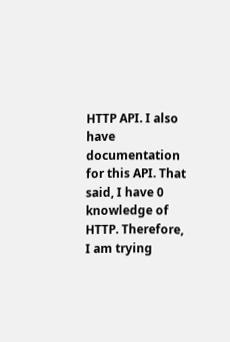HTTP API. I also have documentation for this API. That said, I have 0 knowledge of HTTP. Therefore, I am trying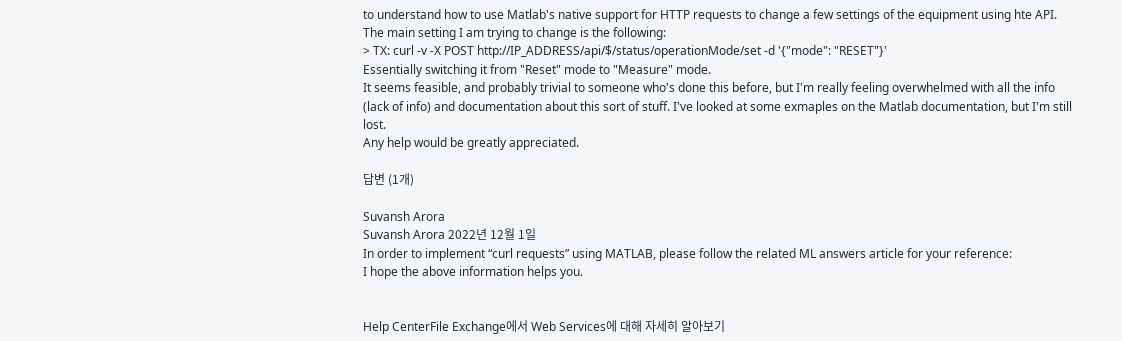to understand how to use Matlab's native support for HTTP requests to change a few settings of the equipment using hte API.
The main setting I am trying to change is the following:
> TX: curl -v -X POST http://IP_ADDRESS/api/$/status/operationMode/set -d '{"mode": "RESET"}'
Essentially switching it from "Reset" mode to "Measure" mode.
It seems feasible, and probably trivial to someone who's done this before, but I'm really feeling overwhelmed with all the info (lack of info) and documentation about this sort of stuff. I've looked at some exmaples on the Matlab documentation, but I'm still lost.
Any help would be greatly appreciated.

답변 (1개)

Suvansh Arora
Suvansh Arora 2022년 12월 1일
In order to implement “curl requests” using MATLAB, please follow the related ML answers article for your reference:
I hope the above information helps you.


Help CenterFile Exchange에서 Web Services에 대해 자세히 알아보기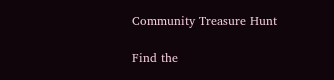Community Treasure Hunt

Find the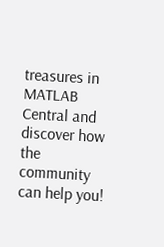treasures in MATLAB Central and discover how the community can help you!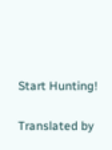Start Hunting!

Translated by